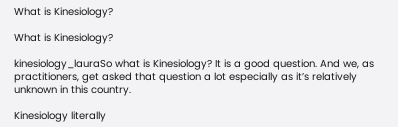What is Kinesiology?

What is Kinesiology?

kinesiology_lauraSo what is Kinesiology? It is a good question. And we, as practitioners, get asked that question a lot especially as it’s relatively unknown in this country.

Kinesiology literally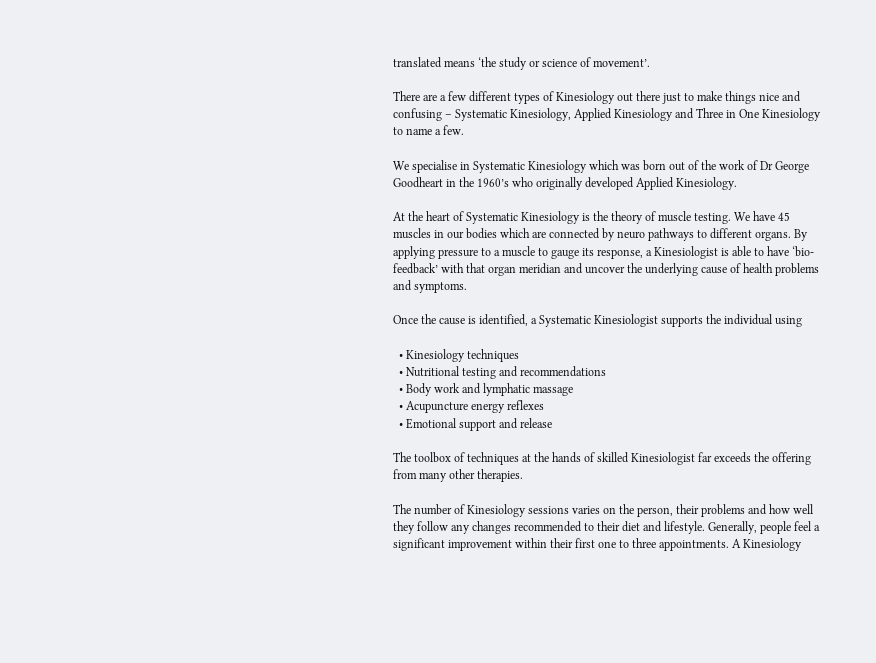translated means ‘the study or science of movement’.

There are a few different types of Kinesiology out there just to make things nice and confusing – Systematic Kinesiology, Applied Kinesiology and Three in One Kinesiology to name a few.

We specialise in Systematic Kinesiology which was born out of the work of Dr George Goodheart in the 1960’s who originally developed Applied Kinesiology.

At the heart of Systematic Kinesiology is the theory of muscle testing. We have 45 muscles in our bodies which are connected by neuro pathways to different organs. By applying pressure to a muscle to gauge its response, a Kinesiologist is able to have ‘bio-feedback’ with that organ meridian and uncover the underlying cause of health problems and symptoms.

Once the cause is identified, a Systematic Kinesiologist supports the individual using

  • Kinesiology techniques
  • Nutritional testing and recommendations
  • Body work and lymphatic massage
  • Acupuncture energy reflexes
  • Emotional support and release

The toolbox of techniques at the hands of skilled Kinesiologist far exceeds the offering from many other therapies.

The number of Kinesiology sessions varies on the person, their problems and how well they follow any changes recommended to their diet and lifestyle. Generally, people feel a significant improvement within their first one to three appointments. A Kinesiology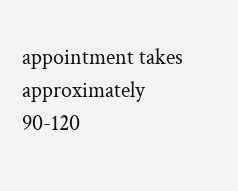appointment takes approximately 90-120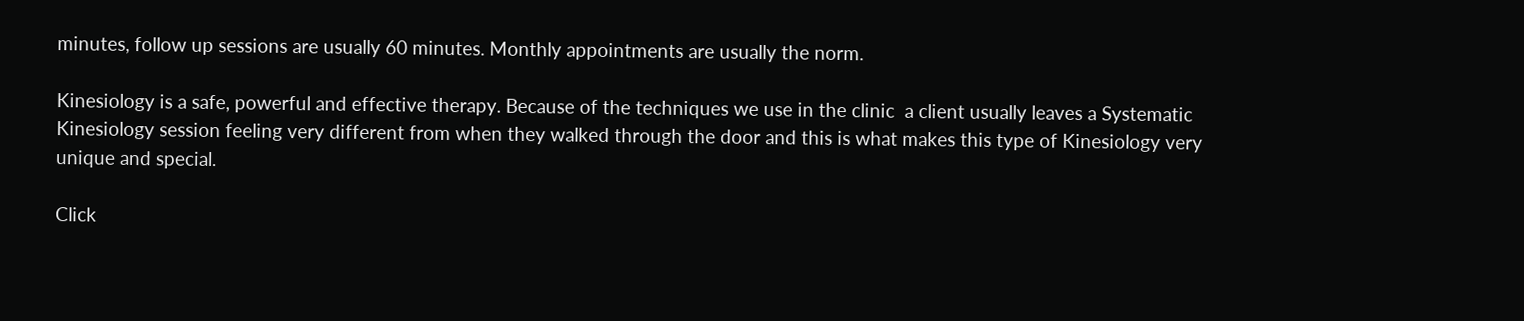minutes, follow up sessions are usually 60 minutes. Monthly appointments are usually the norm.

Kinesiology is a safe, powerful and effective therapy. Because of the techniques we use in the clinic  a client usually leaves a Systematic Kinesiology session feeling very different from when they walked through the door and this is what makes this type of Kinesiology very unique and special.

Click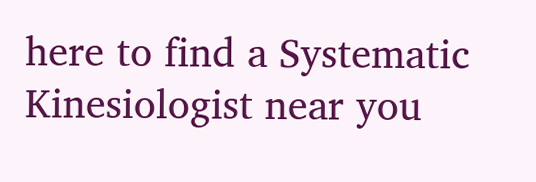here to find a Systematic Kinesiologist near you